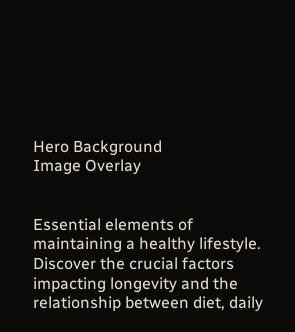Hero Background
Image Overlay


Essential elements of maintaining a healthy lifestyle. Discover the crucial factors impacting longevity and the relationship between diet, daily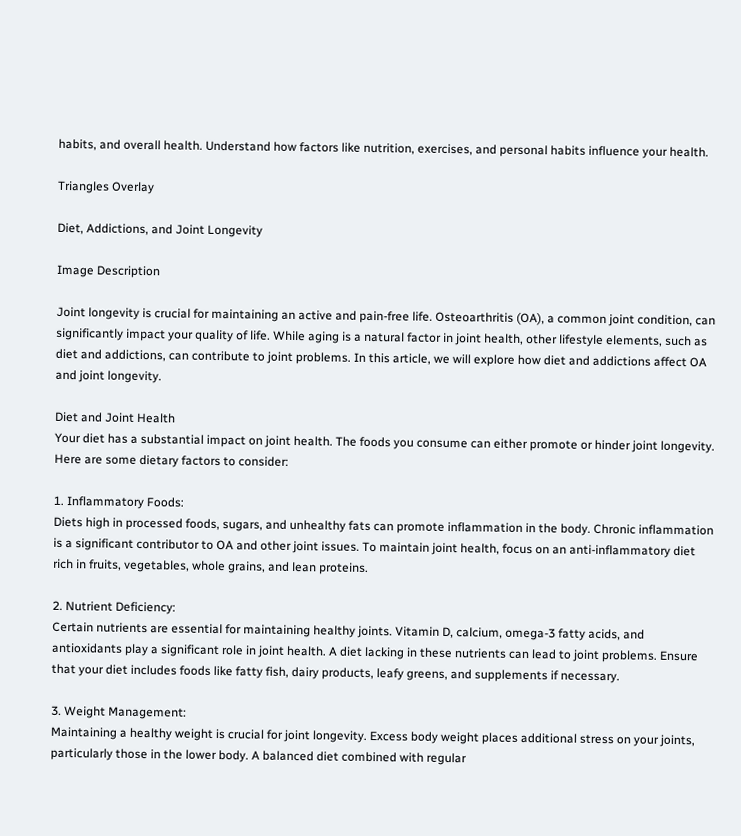habits, and overall health. Understand how factors like nutrition, exercises, and personal habits influence your health.

Triangles Overlay

Diet, Addictions, and Joint Longevity

Image Description

Joint longevity is crucial for maintaining an active and pain-free life. Osteoarthritis (OA), a common joint condition, can significantly impact your quality of life. While aging is a natural factor in joint health, other lifestyle elements, such as diet and addictions, can contribute to joint problems. In this article, we will explore how diet and addictions affect OA and joint longevity.

Diet and Joint Health
Your diet has a substantial impact on joint health. The foods you consume can either promote or hinder joint longevity. Here are some dietary factors to consider:

1. Inflammatory Foods:
Diets high in processed foods, sugars, and unhealthy fats can promote inflammation in the body. Chronic inflammation is a significant contributor to OA and other joint issues. To maintain joint health, focus on an anti-inflammatory diet rich in fruits, vegetables, whole grains, and lean proteins.

2. Nutrient Deficiency:
Certain nutrients are essential for maintaining healthy joints. Vitamin D, calcium, omega-3 fatty acids, and antioxidants play a significant role in joint health. A diet lacking in these nutrients can lead to joint problems. Ensure that your diet includes foods like fatty fish, dairy products, leafy greens, and supplements if necessary.

3. Weight Management:
Maintaining a healthy weight is crucial for joint longevity. Excess body weight places additional stress on your joints, particularly those in the lower body. A balanced diet combined with regular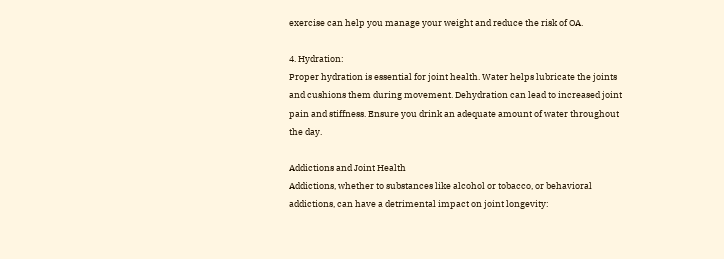exercise can help you manage your weight and reduce the risk of OA.

4. Hydration:
Proper hydration is essential for joint health. Water helps lubricate the joints and cushions them during movement. Dehydration can lead to increased joint pain and stiffness. Ensure you drink an adequate amount of water throughout the day.

Addictions and Joint Health
Addictions, whether to substances like alcohol or tobacco, or behavioral addictions, can have a detrimental impact on joint longevity: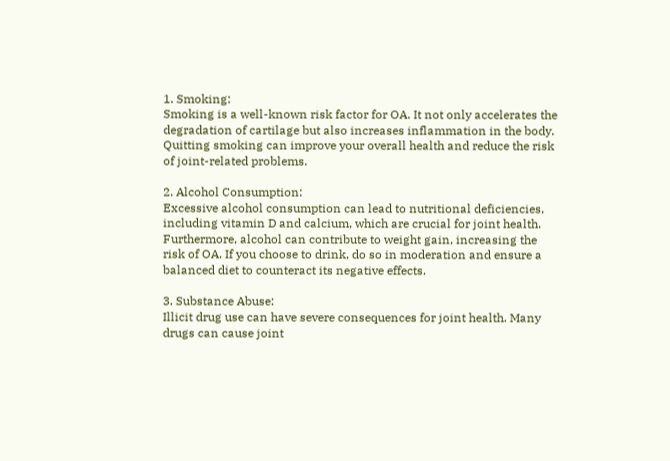1. Smoking:
Smoking is a well-known risk factor for OA. It not only accelerates the degradation of cartilage but also increases inflammation in the body. Quitting smoking can improve your overall health and reduce the risk of joint-related problems.

2. Alcohol Consumption:
Excessive alcohol consumption can lead to nutritional deficiencies, including vitamin D and calcium, which are crucial for joint health. Furthermore, alcohol can contribute to weight gain, increasing the risk of OA. If you choose to drink, do so in moderation and ensure a balanced diet to counteract its negative effects.

3. Substance Abuse:
Illicit drug use can have severe consequences for joint health. Many drugs can cause joint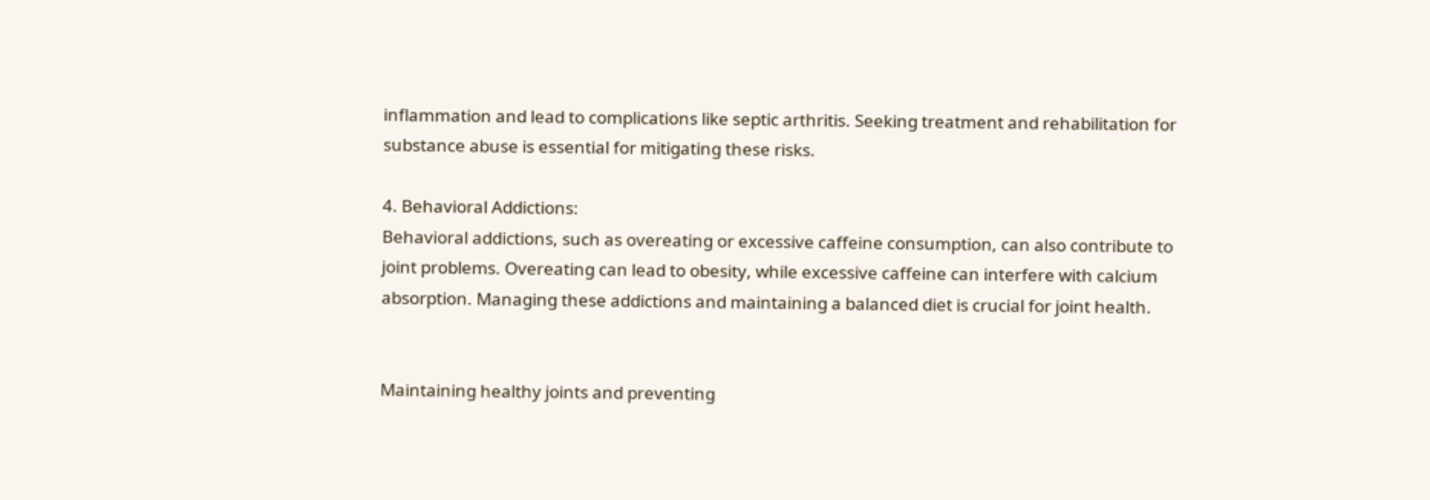inflammation and lead to complications like septic arthritis. Seeking treatment and rehabilitation for substance abuse is essential for mitigating these risks.

4. Behavioral Addictions:
Behavioral addictions, such as overeating or excessive caffeine consumption, can also contribute to joint problems. Overeating can lead to obesity, while excessive caffeine can interfere with calcium absorption. Managing these addictions and maintaining a balanced diet is crucial for joint health.


Maintaining healthy joints and preventing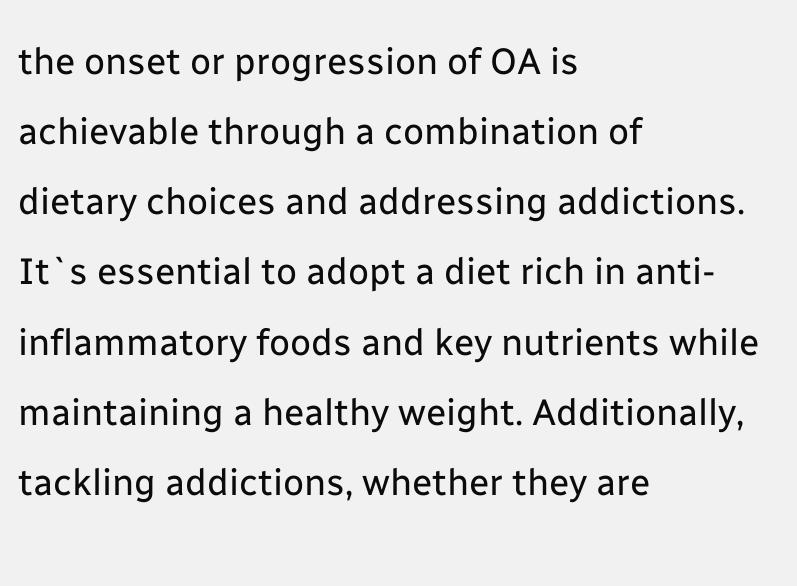the onset or progression of OA is achievable through a combination of dietary choices and addressing addictions. It`s essential to adopt a diet rich in anti-inflammatory foods and key nutrients while maintaining a healthy weight. Additionally, tackling addictions, whether they are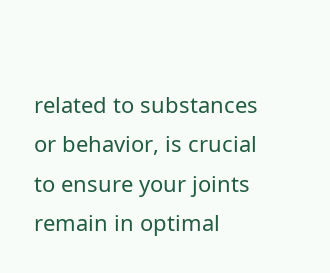related to substances or behavior, is crucial to ensure your joints remain in optimal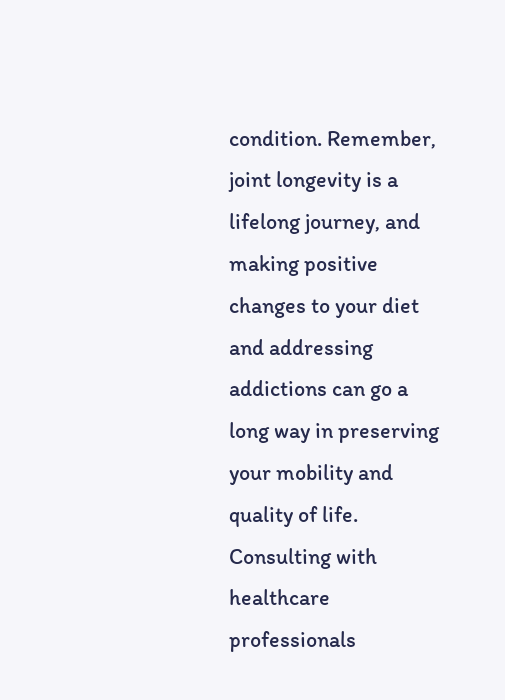condition. Remember, joint longevity is a lifelong journey, and making positive changes to your diet and addressing addictions can go a long way in preserving your mobility and quality of life. Consulting with healthcare professionals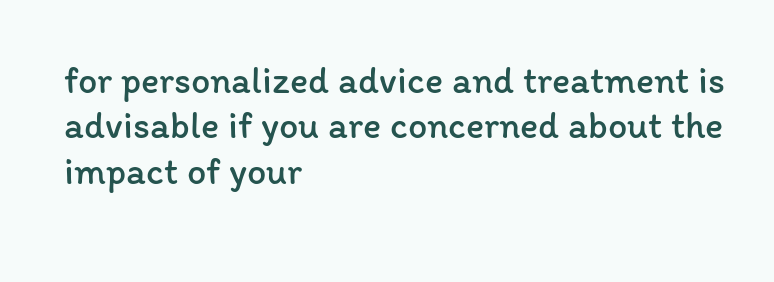for personalized advice and treatment is advisable if you are concerned about the impact of your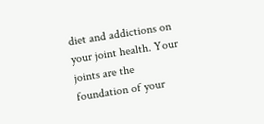diet and addictions on your joint health. Your joints are the foundation of your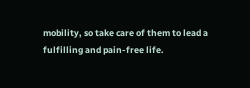mobility, so take care of them to lead a fulfilling and pain-free life.